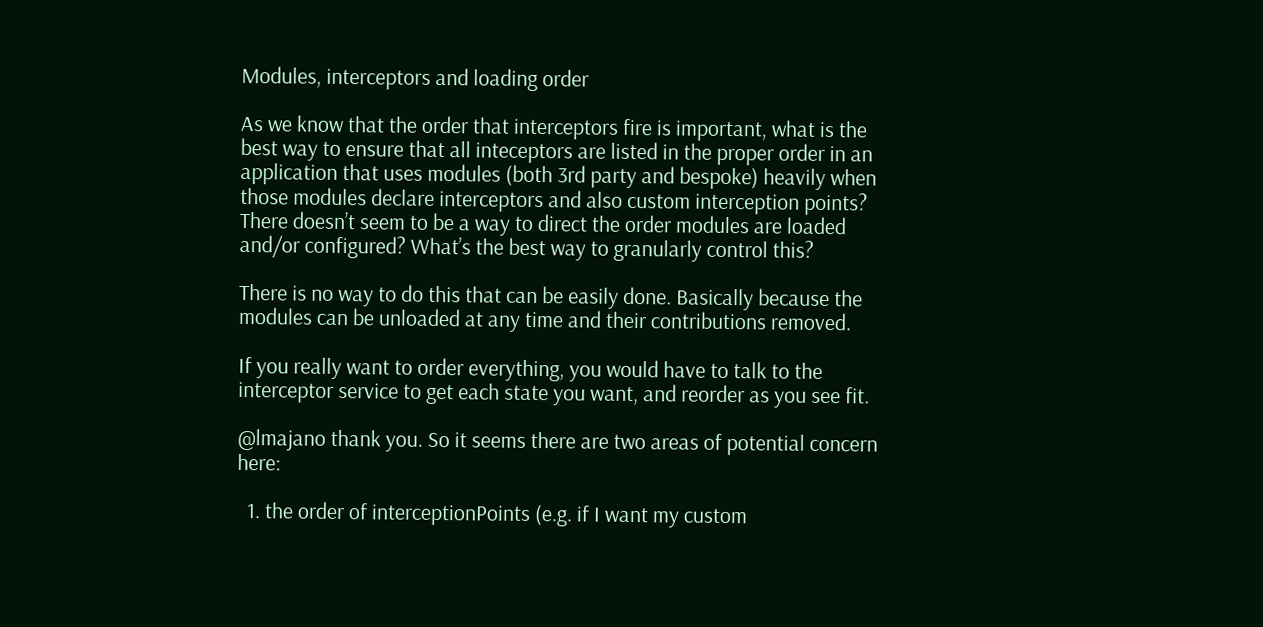Modules, interceptors and loading order

As we know that the order that interceptors fire is important, what is the best way to ensure that all inteceptors are listed in the proper order in an application that uses modules (both 3rd party and bespoke) heavily when those modules declare interceptors and also custom interception points? There doesn’t seem to be a way to direct the order modules are loaded and/or configured? What’s the best way to granularly control this?

There is no way to do this that can be easily done. Basically because the modules can be unloaded at any time and their contributions removed.

If you really want to order everything, you would have to talk to the interceptor service to get each state you want, and reorder as you see fit.

@lmajano thank you. So it seems there are two areas of potential concern here:

  1. the order of interceptionPoints (e.g. if I want my custom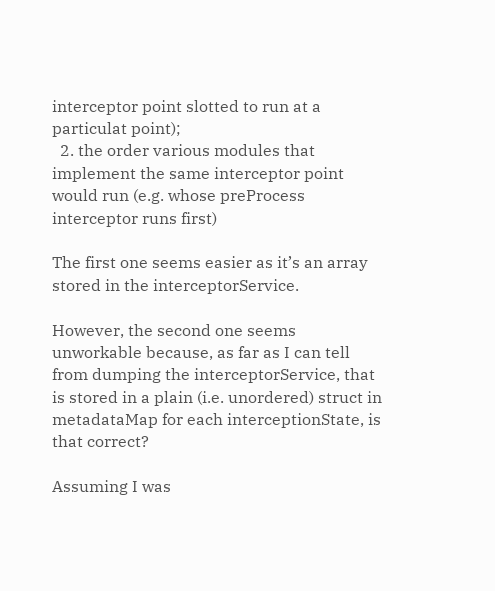interceptor point slotted to run at a particulat point);
  2. the order various modules that implement the same interceptor point would run (e.g. whose preProcess interceptor runs first)

The first one seems easier as it’s an array stored in the interceptorService.

However, the second one seems unworkable because, as far as I can tell from dumping the interceptorService, that is stored in a plain (i.e. unordered) struct in metadataMap for each interceptionState, is that correct?

Assuming I was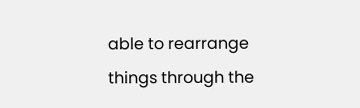able to rearrange things through the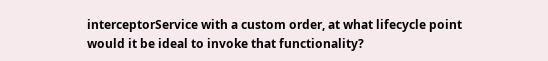interceptorService with a custom order, at what lifecycle point would it be ideal to invoke that functionality?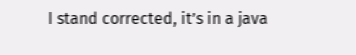I stand corrected, it’s in a java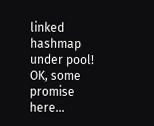linked hashmap under pool! OK, some promise here…